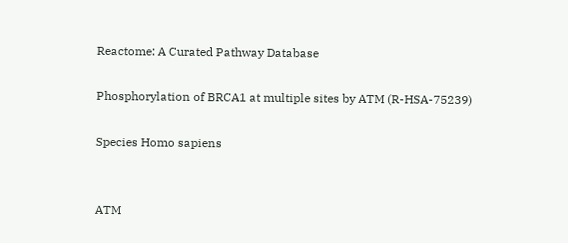Reactome: A Curated Pathway Database

Phosphorylation of BRCA1 at multiple sites by ATM (R-HSA-75239)

Species Homo sapiens


ATM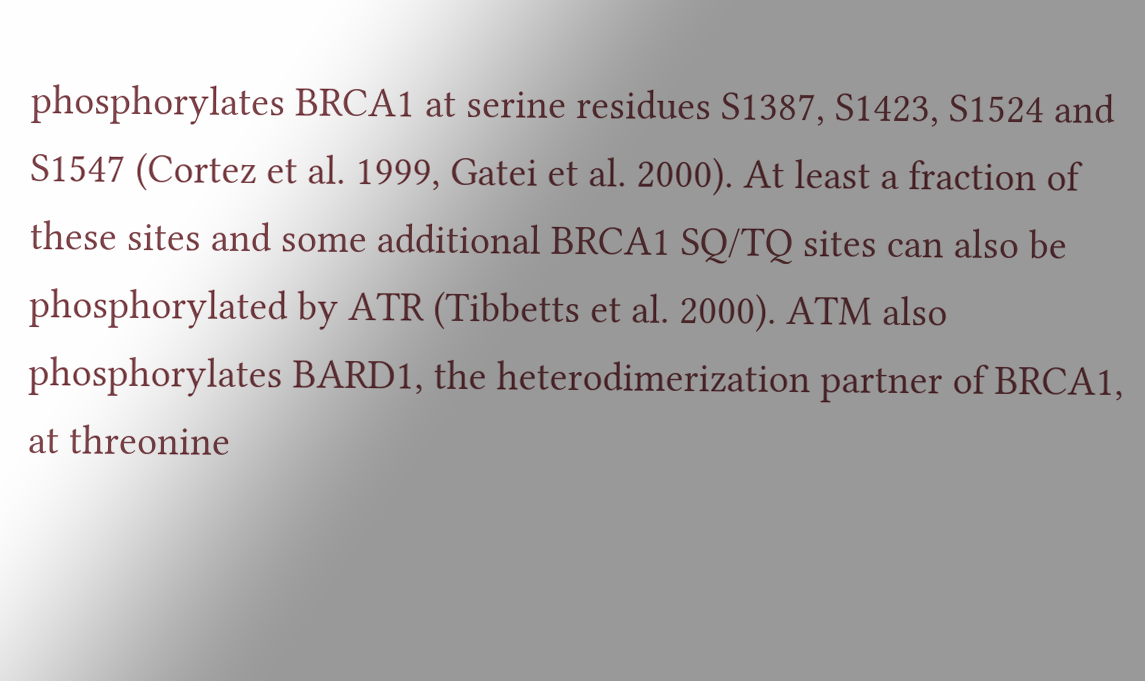phosphorylates BRCA1 at serine residues S1387, S1423, S1524 and S1547 (Cortez et al. 1999, Gatei et al. 2000). At least a fraction of these sites and some additional BRCA1 SQ/TQ sites can also be phosphorylated by ATR (Tibbetts et al. 2000). ATM also phosphorylates BARD1, the heterodimerization partner of BRCA1, at threonine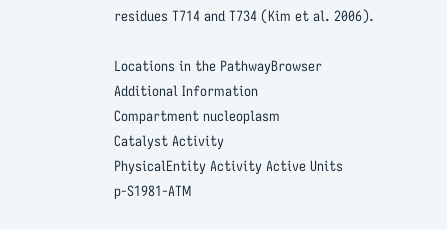residues T714 and T734 (Kim et al. 2006).

Locations in the PathwayBrowser
Additional Information
Compartment nucleoplasm
Catalyst Activity
PhysicalEntity Activity Active Units
p-S1981-ATM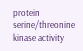protein serine/threonine kinase activity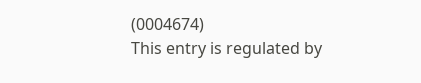(0004674)
This entry is regulated by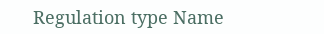Regulation type Name